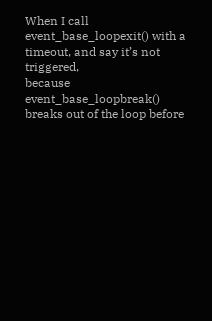When I call event_base_loopexit() with a timeout, and say it’s not triggered,
because event_base_loopbreak() breaks out of the loop before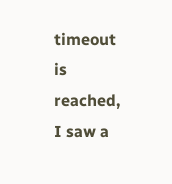timeout is
reached, I saw a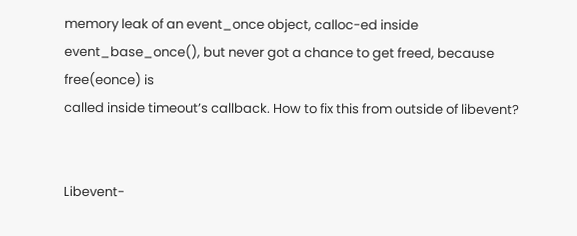memory leak of an event_once object, calloc-ed inside
event_base_once(), but never got a chance to get freed, because free(eonce) is
called inside timeout’s callback. How to fix this from outside of libevent?


Libevent-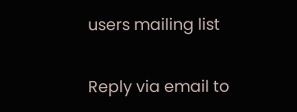users mailing list

Reply via email to